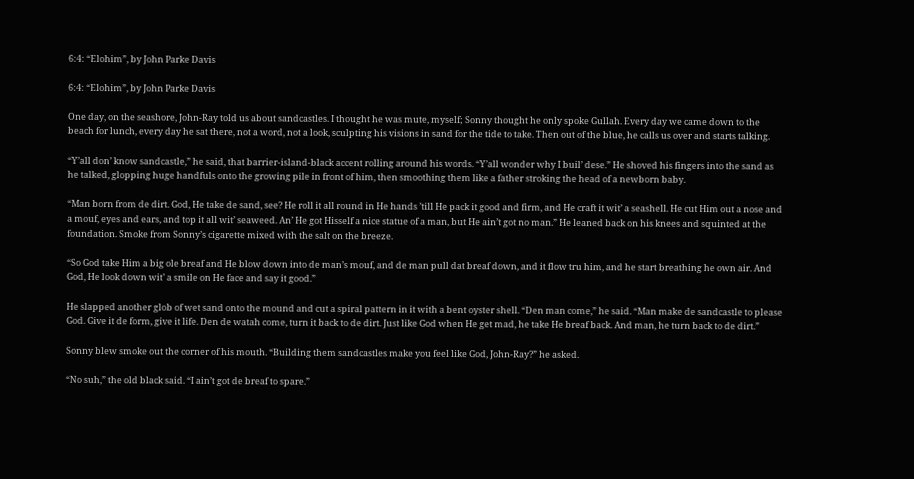6:4: “Elohim”, by John Parke Davis

6:4: “Elohim”, by John Parke Davis

One day, on the seashore, John-Ray told us about sandcastles. I thought he was mute, myself; Sonny thought he only spoke Gullah. Every day we came down to the beach for lunch, every day he sat there, not a word, not a look, sculpting his visions in sand for the tide to take. Then out of the blue, he calls us over and starts talking.

“Y’all don’ know sandcastle,” he said, that barrier-island-black accent rolling around his words. “Y’all wonder why I buil’ dese.” He shoved his fingers into the sand as he talked, glopping huge handfuls onto the growing pile in front of him, then smoothing them like a father stroking the head of a newborn baby.

“Man born from de dirt. God, He take de sand, see? He roll it all round in He hands ’till He pack it good and firm, and He craft it wit’ a seashell. He cut Him out a nose and a mouf, eyes and ears, and top it all wit’ seaweed. An’ He got Hisself a nice statue of a man, but He ain’t got no man.” He leaned back on his knees and squinted at the foundation. Smoke from Sonny’s cigarette mixed with the salt on the breeze.

“So God take Him a big ole breaf and He blow down into de man’s mouf, and de man pull dat breaf down, and it flow tru him, and he start breathing he own air. And God, He look down wit’ a smile on He face and say it good.”

He slapped another glob of wet sand onto the mound and cut a spiral pattern in it with a bent oyster shell. “Den man come,” he said. “Man make de sandcastle to please God. Give it de form, give it life. Den de watah come, turn it back to de dirt. Just like God when He get mad, he take He breaf back. And man, he turn back to de dirt.”

Sonny blew smoke out the corner of his mouth. “Building them sandcastles make you feel like God, John-Ray?” he asked.

“No suh,” the old black said. “I ain’t got de breaf to spare.”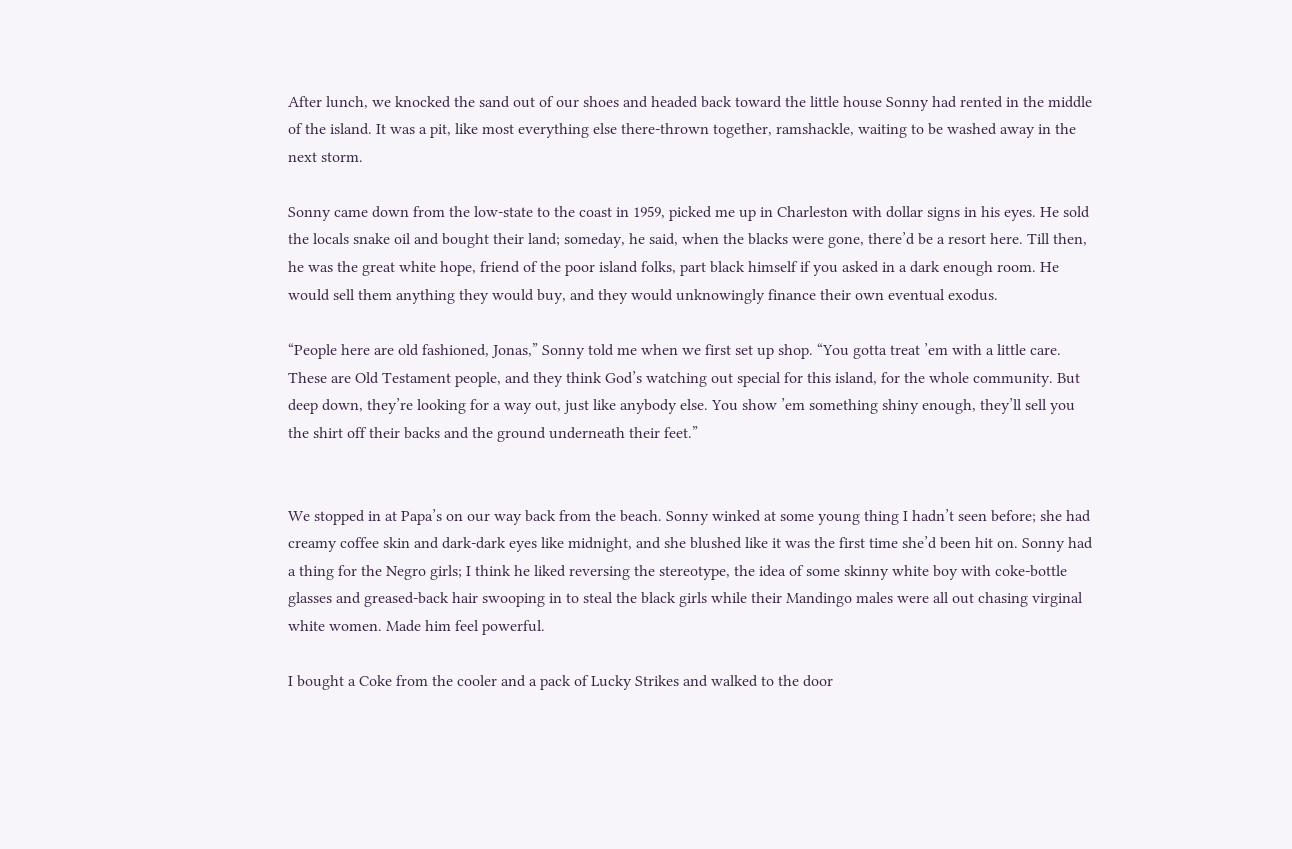After lunch, we knocked the sand out of our shoes and headed back toward the little house Sonny had rented in the middle of the island. It was a pit, like most everything else there-thrown together, ramshackle, waiting to be washed away in the next storm.

Sonny came down from the low-state to the coast in 1959, picked me up in Charleston with dollar signs in his eyes. He sold the locals snake oil and bought their land; someday, he said, when the blacks were gone, there’d be a resort here. Till then, he was the great white hope, friend of the poor island folks, part black himself if you asked in a dark enough room. He would sell them anything they would buy, and they would unknowingly finance their own eventual exodus.

“People here are old fashioned, Jonas,” Sonny told me when we first set up shop. “You gotta treat ’em with a little care. These are Old Testament people, and they think God’s watching out special for this island, for the whole community. But deep down, they’re looking for a way out, just like anybody else. You show ’em something shiny enough, they’ll sell you the shirt off their backs and the ground underneath their feet.”


We stopped in at Papa’s on our way back from the beach. Sonny winked at some young thing I hadn’t seen before; she had creamy coffee skin and dark-dark eyes like midnight, and she blushed like it was the first time she’d been hit on. Sonny had a thing for the Negro girls; I think he liked reversing the stereotype, the idea of some skinny white boy with coke-bottle glasses and greased-back hair swooping in to steal the black girls while their Mandingo males were all out chasing virginal white women. Made him feel powerful.

I bought a Coke from the cooler and a pack of Lucky Strikes and walked to the door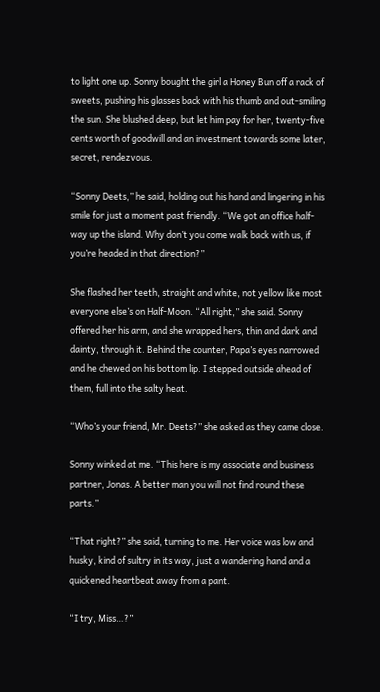to light one up. Sonny bought the girl a Honey Bun off a rack of sweets, pushing his glasses back with his thumb and out-smiling the sun. She blushed deep, but let him pay for her, twenty-five cents worth of goodwill and an investment towards some later, secret, rendezvous.

“Sonny Deets,” he said, holding out his hand and lingering in his smile for just a moment past friendly. “We got an office half-way up the island. Why don’t you come walk back with us, if you’re headed in that direction?”

She flashed her teeth, straight and white, not yellow like most everyone else’s on Half-Moon. “All right,” she said. Sonny offered her his arm, and she wrapped hers, thin and dark and dainty, through it. Behind the counter, Papa’s eyes narrowed and he chewed on his bottom lip. I stepped outside ahead of them, full into the salty heat.

“Who’s your friend, Mr. Deets?” she asked as they came close.

Sonny winked at me. “This here is my associate and business partner, Jonas. A better man you will not find round these parts.”

“That right?” she said, turning to me. Her voice was low and husky, kind of sultry in its way, just a wandering hand and a quickened heartbeat away from a pant.

“I try, Miss…?”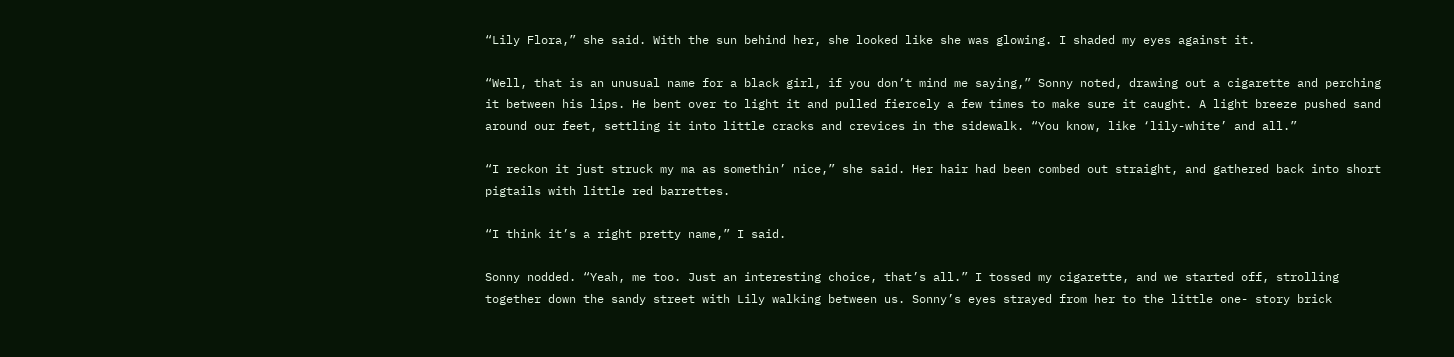“Lily Flora,” she said. With the sun behind her, she looked like she was glowing. I shaded my eyes against it.

“Well, that is an unusual name for a black girl, if you don’t mind me saying,” Sonny noted, drawing out a cigarette and perching it between his lips. He bent over to light it and pulled fiercely a few times to make sure it caught. A light breeze pushed sand around our feet, settling it into little cracks and crevices in the sidewalk. “You know, like ‘lily-white’ and all.”

“I reckon it just struck my ma as somethin’ nice,” she said. Her hair had been combed out straight, and gathered back into short pigtails with little red barrettes.

“I think it’s a right pretty name,” I said.

Sonny nodded. “Yeah, me too. Just an interesting choice, that’s all.” I tossed my cigarette, and we started off, strolling together down the sandy street with Lily walking between us. Sonny’s eyes strayed from her to the little one- story brick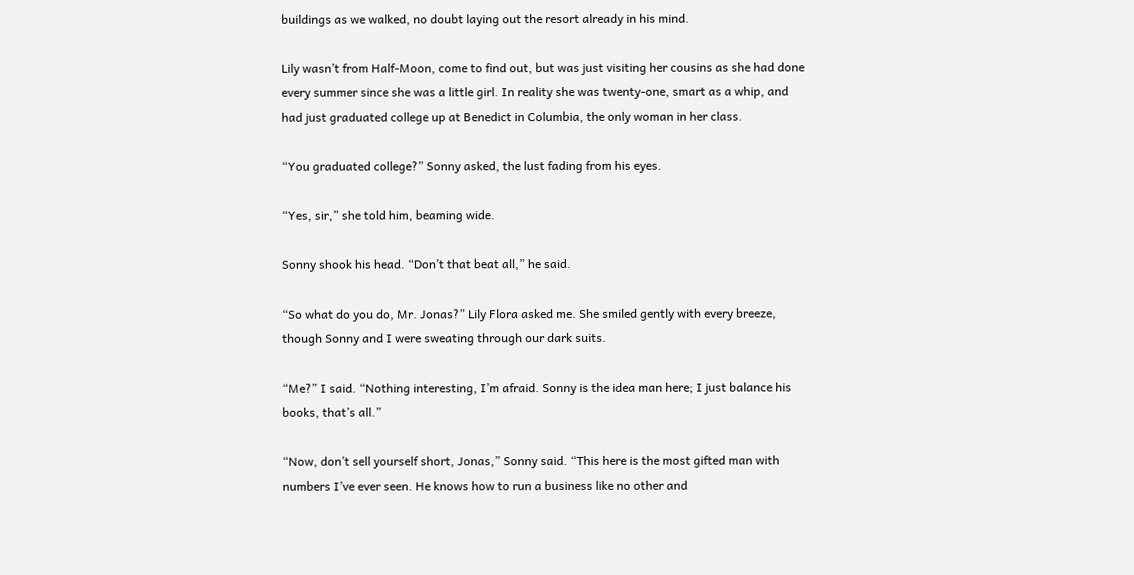buildings as we walked, no doubt laying out the resort already in his mind.

Lily wasn’t from Half-Moon, come to find out, but was just visiting her cousins as she had done every summer since she was a little girl. In reality she was twenty-one, smart as a whip, and had just graduated college up at Benedict in Columbia, the only woman in her class.

“You graduated college?” Sonny asked, the lust fading from his eyes.

“Yes, sir,” she told him, beaming wide.

Sonny shook his head. “Don’t that beat all,” he said.

“So what do you do, Mr. Jonas?” Lily Flora asked me. She smiled gently with every breeze, though Sonny and I were sweating through our dark suits.

“Me?” I said. “Nothing interesting, I’m afraid. Sonny is the idea man here; I just balance his books, that’s all.”

“Now, don’t sell yourself short, Jonas,” Sonny said. “This here is the most gifted man with numbers I’ve ever seen. He knows how to run a business like no other and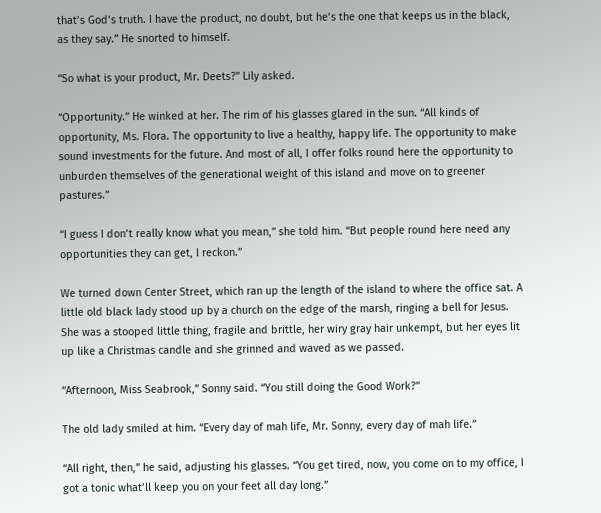that’s God’s truth. I have the product, no doubt, but he’s the one that keeps us in the black, as they say.” He snorted to himself.

“So what is your product, Mr. Deets?” Lily asked.

“Opportunity.” He winked at her. The rim of his glasses glared in the sun. “All kinds of opportunity, Ms. Flora. The opportunity to live a healthy, happy life. The opportunity to make sound investments for the future. And most of all, I offer folks round here the opportunity to unburden themselves of the generational weight of this island and move on to greener pastures.”

“I guess I don’t really know what you mean,” she told him. “But people round here need any opportunities they can get, I reckon.”

We turned down Center Street, which ran up the length of the island to where the office sat. A little old black lady stood up by a church on the edge of the marsh, ringing a bell for Jesus. She was a stooped little thing, fragile and brittle, her wiry gray hair unkempt, but her eyes lit up like a Christmas candle and she grinned and waved as we passed.

“Afternoon, Miss Seabrook,” Sonny said. “You still doing the Good Work?”

The old lady smiled at him. “Every day of mah life, Mr. Sonny, every day of mah life.”

“All right, then,” he said, adjusting his glasses. “You get tired, now, you come on to my office, I got a tonic what’ll keep you on your feet all day long.”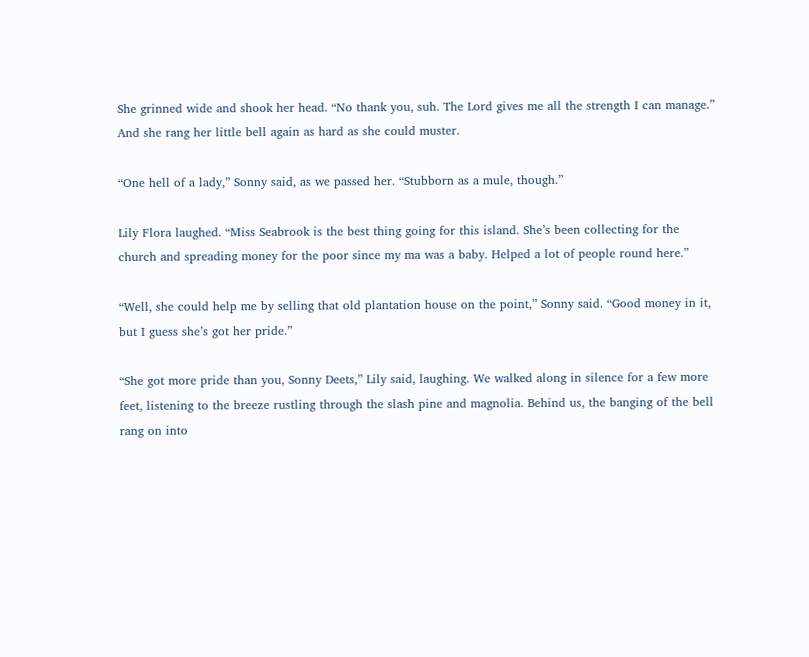She grinned wide and shook her head. “No thank you, suh. The Lord gives me all the strength I can manage.” And she rang her little bell again as hard as she could muster.

“One hell of a lady,” Sonny said, as we passed her. “Stubborn as a mule, though.”

Lily Flora laughed. “Miss Seabrook is the best thing going for this island. She’s been collecting for the church and spreading money for the poor since my ma was a baby. Helped a lot of people round here.”

“Well, she could help me by selling that old plantation house on the point,” Sonny said. “Good money in it, but I guess she’s got her pride.”

“She got more pride than you, Sonny Deets,” Lily said, laughing. We walked along in silence for a few more feet, listening to the breeze rustling through the slash pine and magnolia. Behind us, the banging of the bell rang on into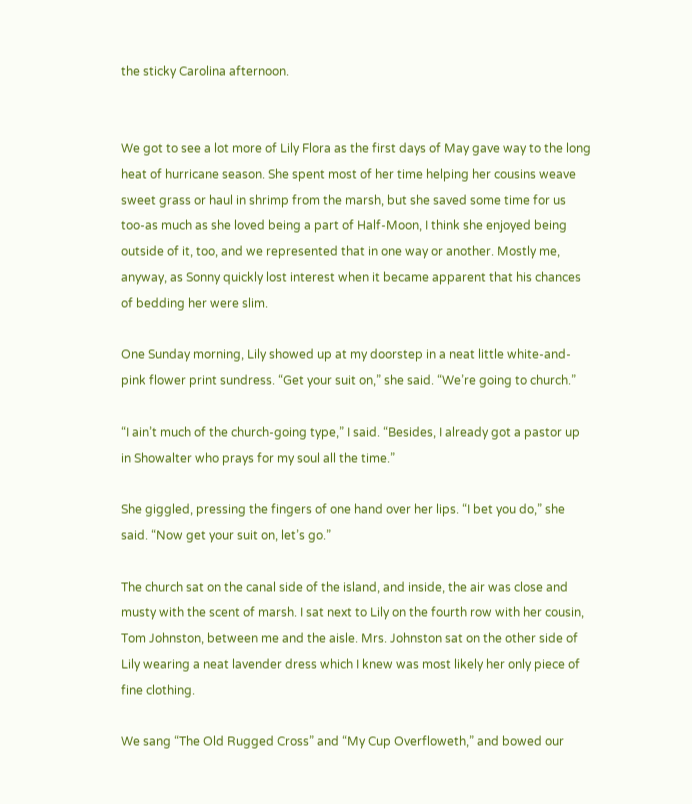the sticky Carolina afternoon.


We got to see a lot more of Lily Flora as the first days of May gave way to the long heat of hurricane season. She spent most of her time helping her cousins weave sweet grass or haul in shrimp from the marsh, but she saved some time for us too-as much as she loved being a part of Half-Moon, I think she enjoyed being outside of it, too, and we represented that in one way or another. Mostly me, anyway, as Sonny quickly lost interest when it became apparent that his chances of bedding her were slim.

One Sunday morning, Lily showed up at my doorstep in a neat little white-and-pink flower print sundress. “Get your suit on,” she said. “We’re going to church.”

“I ain’t much of the church-going type,” I said. “Besides, I already got a pastor up in Showalter who prays for my soul all the time.”

She giggled, pressing the fingers of one hand over her lips. “I bet you do,” she said. “Now get your suit on, let’s go.”

The church sat on the canal side of the island, and inside, the air was close and musty with the scent of marsh. I sat next to Lily on the fourth row with her cousin, Tom Johnston, between me and the aisle. Mrs. Johnston sat on the other side of Lily wearing a neat lavender dress which I knew was most likely her only piece of fine clothing.

We sang “The Old Rugged Cross” and “My Cup Overfloweth,” and bowed our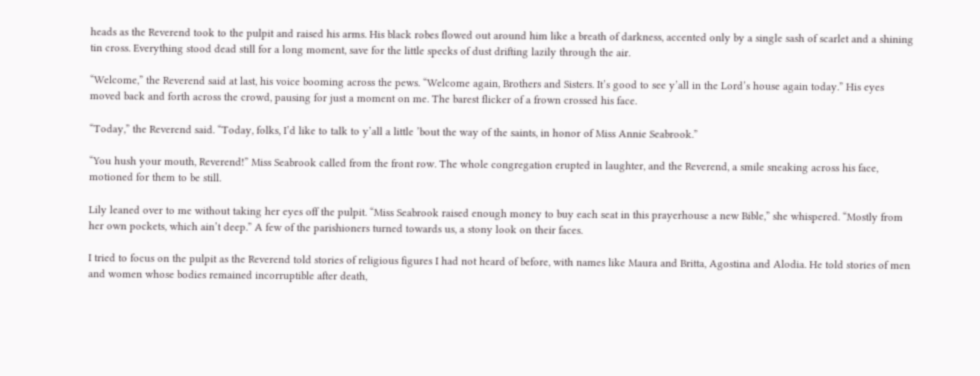heads as the Reverend took to the pulpit and raised his arms. His black robes flowed out around him like a breath of darkness, accented only by a single sash of scarlet and a shining tin cross. Everything stood dead still for a long moment, save for the little specks of dust drifting lazily through the air.

“Welcome,” the Reverend said at last, his voice booming across the pews. “Welcome again, Brothers and Sisters. It’s good to see y’all in the Lord’s house again today.” His eyes moved back and forth across the crowd, pausing for just a moment on me. The barest flicker of a frown crossed his face.

“Today,” the Reverend said. “Today, folks, I’d like to talk to y’all a little ’bout the way of the saints, in honor of Miss Annie Seabrook.”

“You hush your mouth, Reverend!” Miss Seabrook called from the front row. The whole congregation erupted in laughter, and the Reverend, a smile sneaking across his face, motioned for them to be still.

Lily leaned over to me without taking her eyes off the pulpit. “Miss Seabrook raised enough money to buy each seat in this prayerhouse a new Bible,” she whispered. “Mostly from her own pockets, which ain’t deep.” A few of the parishioners turned towards us, a stony look on their faces.

I tried to focus on the pulpit as the Reverend told stories of religious figures I had not heard of before, with names like Maura and Britta, Agostina and Alodia. He told stories of men and women whose bodies remained incorruptible after death,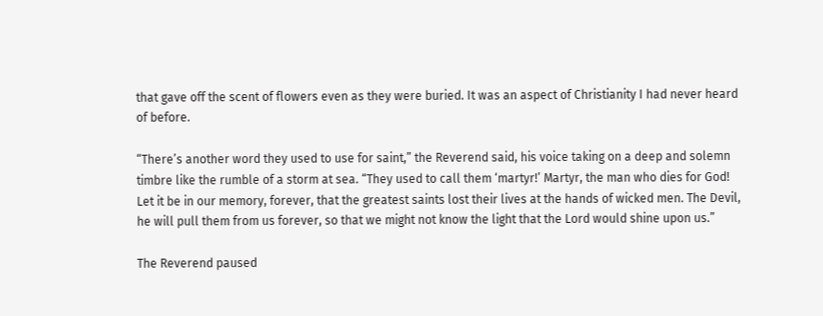that gave off the scent of flowers even as they were buried. It was an aspect of Christianity I had never heard of before.

“There’s another word they used to use for saint,” the Reverend said, his voice taking on a deep and solemn timbre like the rumble of a storm at sea. “They used to call them ‘martyr!’ Martyr, the man who dies for God! Let it be in our memory, forever, that the greatest saints lost their lives at the hands of wicked men. The Devil, he will pull them from us forever, so that we might not know the light that the Lord would shine upon us.”

The Reverend paused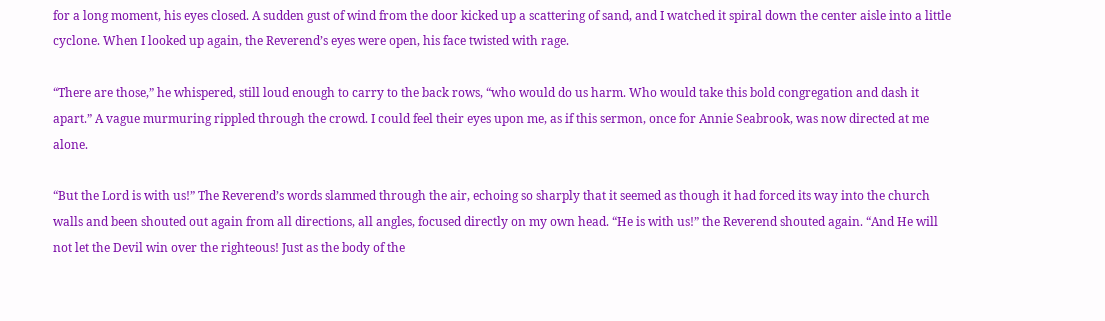for a long moment, his eyes closed. A sudden gust of wind from the door kicked up a scattering of sand, and I watched it spiral down the center aisle into a little cyclone. When I looked up again, the Reverend’s eyes were open, his face twisted with rage.

“There are those,” he whispered, still loud enough to carry to the back rows, “who would do us harm. Who would take this bold congregation and dash it apart.” A vague murmuring rippled through the crowd. I could feel their eyes upon me, as if this sermon, once for Annie Seabrook, was now directed at me alone.

“But the Lord is with us!” The Reverend’s words slammed through the air, echoing so sharply that it seemed as though it had forced its way into the church walls and been shouted out again from all directions, all angles, focused directly on my own head. “He is with us!” the Reverend shouted again. “And He will not let the Devil win over the righteous! Just as the body of the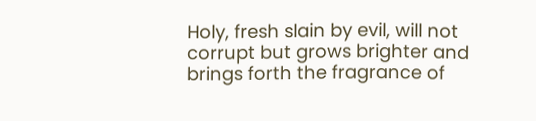Holy, fresh slain by evil, will not corrupt but grows brighter and brings forth the fragrance of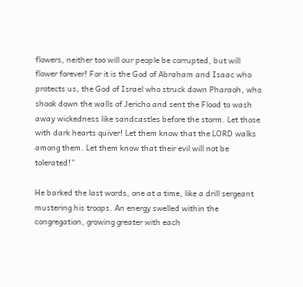flowers, neither too will our people be corrupted, but will flower forever! For it is the God of Abraham and Isaac who protects us, the God of Israel who struck down Pharaoh, who shook down the walls of Jericho and sent the Flood to wash away wickedness like sandcastles before the storm. Let those with dark hearts quiver! Let them know that the LORD walks among them. Let them know that their evil will not be tolerated!”

He barked the last words, one at a time, like a drill sergeant mustering his troops. An energy swelled within the congregation, growing greater with each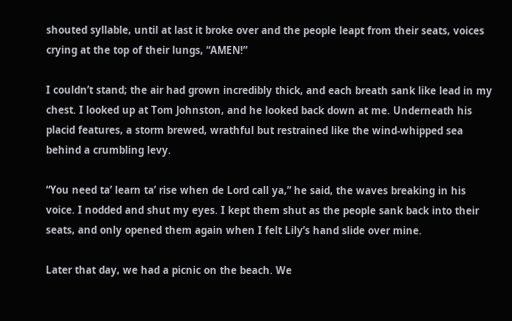shouted syllable, until at last it broke over and the people leapt from their seats, voices crying at the top of their lungs, “AMEN!”

I couldn’t stand; the air had grown incredibly thick, and each breath sank like lead in my chest. I looked up at Tom Johnston, and he looked back down at me. Underneath his placid features, a storm brewed, wrathful but restrained like the wind-whipped sea behind a crumbling levy.

“You need ta’ learn ta’ rise when de Lord call ya,” he said, the waves breaking in his voice. I nodded and shut my eyes. I kept them shut as the people sank back into their seats, and only opened them again when I felt Lily’s hand slide over mine.

Later that day, we had a picnic on the beach. We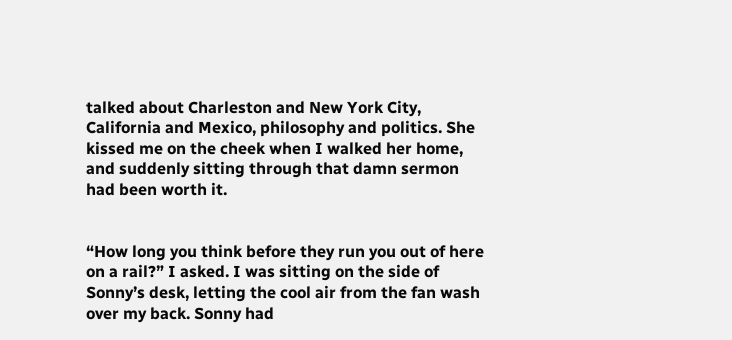talked about Charleston and New York City, California and Mexico, philosophy and politics. She kissed me on the cheek when I walked her home, and suddenly sitting through that damn sermon had been worth it.


“How long you think before they run you out of here on a rail?” I asked. I was sitting on the side of Sonny’s desk, letting the cool air from the fan wash over my back. Sonny had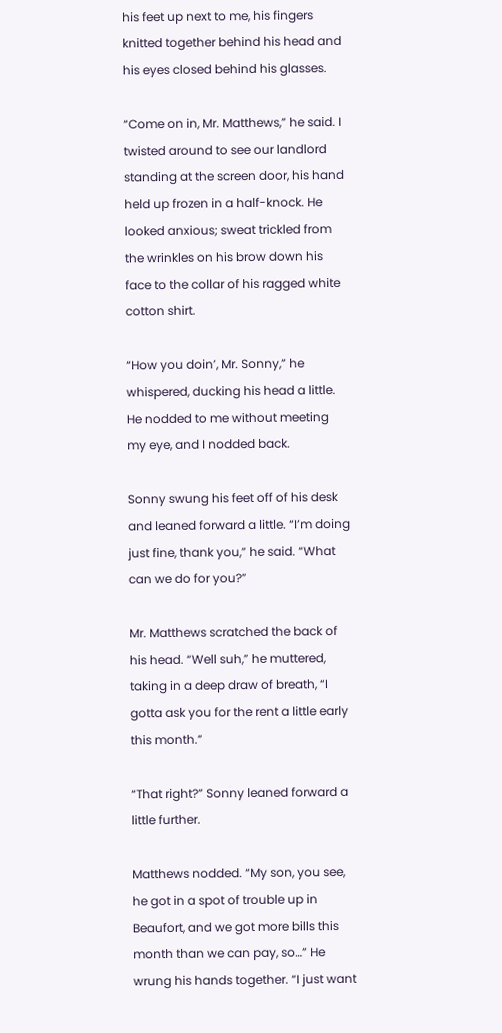his feet up next to me, his fingers knitted together behind his head and his eyes closed behind his glasses.

“Come on in, Mr. Matthews,” he said. I twisted around to see our landlord standing at the screen door, his hand held up frozen in a half-knock. He looked anxious; sweat trickled from the wrinkles on his brow down his face to the collar of his ragged white cotton shirt.

“How you doin’, Mr. Sonny,” he whispered, ducking his head a little. He nodded to me without meeting my eye, and I nodded back.

Sonny swung his feet off of his desk and leaned forward a little. “I’m doing just fine, thank you,” he said. “What can we do for you?”

Mr. Matthews scratched the back of his head. “Well suh,” he muttered, taking in a deep draw of breath, “I gotta ask you for the rent a little early this month.”

“That right?” Sonny leaned forward a little further.

Matthews nodded. “My son, you see, he got in a spot of trouble up in Beaufort, and we got more bills this month than we can pay, so…” He wrung his hands together. “I just want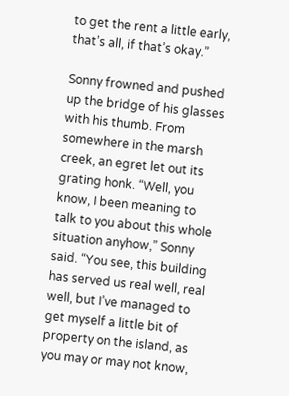to get the rent a little early, that’s all, if that’s okay.”

Sonny frowned and pushed up the bridge of his glasses with his thumb. From somewhere in the marsh creek, an egret let out its grating honk. “Well, you know, I been meaning to talk to you about this whole situation anyhow,” Sonny said. “You see, this building has served us real well, real well, but I’ve managed to get myself a little bit of property on the island, as you may or may not know,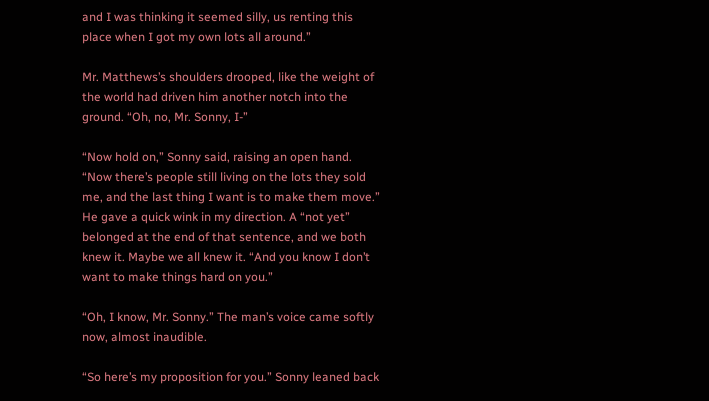and I was thinking it seemed silly, us renting this place when I got my own lots all around.”

Mr. Matthews’s shoulders drooped, like the weight of the world had driven him another notch into the ground. “Oh, no, Mr. Sonny, I-”

“Now hold on,” Sonny said, raising an open hand. “Now there’s people still living on the lots they sold me, and the last thing I want is to make them move.” He gave a quick wink in my direction. A “not yet” belonged at the end of that sentence, and we both knew it. Maybe we all knew it. “And you know I don’t want to make things hard on you.”

“Oh, I know, Mr. Sonny.” The man’s voice came softly now, almost inaudible.

“So here’s my proposition for you.” Sonny leaned back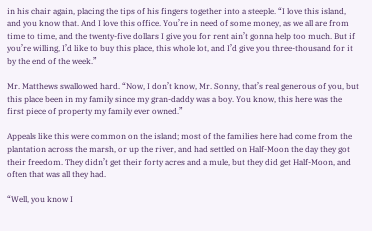in his chair again, placing the tips of his fingers together into a steeple. “I love this island, and you know that. And I love this office. You’re in need of some money, as we all are from time to time, and the twenty-five dollars I give you for rent ain’t gonna help too much. But if you’re willing, I’d like to buy this place, this whole lot, and I’d give you three-thousand for it by the end of the week.”

Mr. Matthews swallowed hard. “Now, I don’t know, Mr. Sonny, that’s real generous of you, but this place been in my family since my gran-daddy was a boy. You know, this here was the first piece of property my family ever owned.”

Appeals like this were common on the island; most of the families here had come from the plantation across the marsh, or up the river, and had settled on Half-Moon the day they got their freedom. They didn’t get their forty acres and a mule, but they did get Half-Moon, and often that was all they had.

“Well, you know I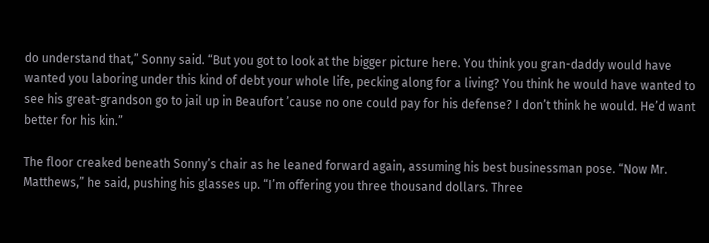do understand that,” Sonny said. “But you got to look at the bigger picture here. You think you gran-daddy would have wanted you laboring under this kind of debt your whole life, pecking along for a living? You think he would have wanted to see his great-grandson go to jail up in Beaufort ’cause no one could pay for his defense? I don’t think he would. He’d want better for his kin.”

The floor creaked beneath Sonny’s chair as he leaned forward again, assuming his best businessman pose. “Now Mr. Matthews,” he said, pushing his glasses up. “I’m offering you three thousand dollars. Three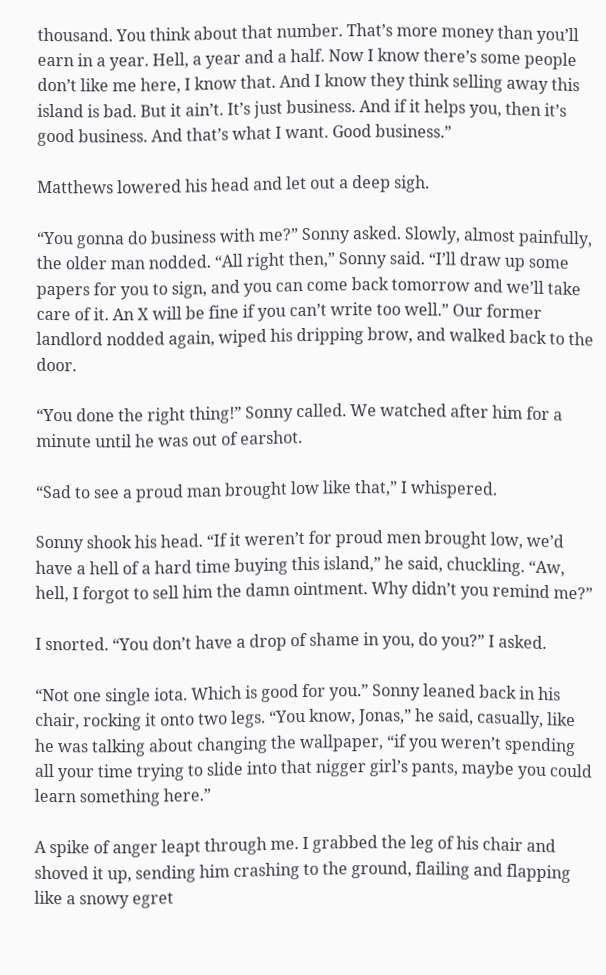thousand. You think about that number. That’s more money than you’ll earn in a year. Hell, a year and a half. Now I know there’s some people don’t like me here, I know that. And I know they think selling away this island is bad. But it ain’t. It’s just business. And if it helps you, then it’s good business. And that’s what I want. Good business.”

Matthews lowered his head and let out a deep sigh.

“You gonna do business with me?” Sonny asked. Slowly, almost painfully, the older man nodded. “All right then,” Sonny said. “I’ll draw up some papers for you to sign, and you can come back tomorrow and we’ll take care of it. An X will be fine if you can’t write too well.” Our former landlord nodded again, wiped his dripping brow, and walked back to the door.

“You done the right thing!” Sonny called. We watched after him for a minute until he was out of earshot.

“Sad to see a proud man brought low like that,” I whispered.

Sonny shook his head. “If it weren’t for proud men brought low, we’d have a hell of a hard time buying this island,” he said, chuckling. “Aw, hell, I forgot to sell him the damn ointment. Why didn’t you remind me?”

I snorted. “You don’t have a drop of shame in you, do you?” I asked.

“Not one single iota. Which is good for you.” Sonny leaned back in his chair, rocking it onto two legs. “You know, Jonas,” he said, casually, like he was talking about changing the wallpaper, “if you weren’t spending all your time trying to slide into that nigger girl’s pants, maybe you could learn something here.”

A spike of anger leapt through me. I grabbed the leg of his chair and shoved it up, sending him crashing to the ground, flailing and flapping like a snowy egret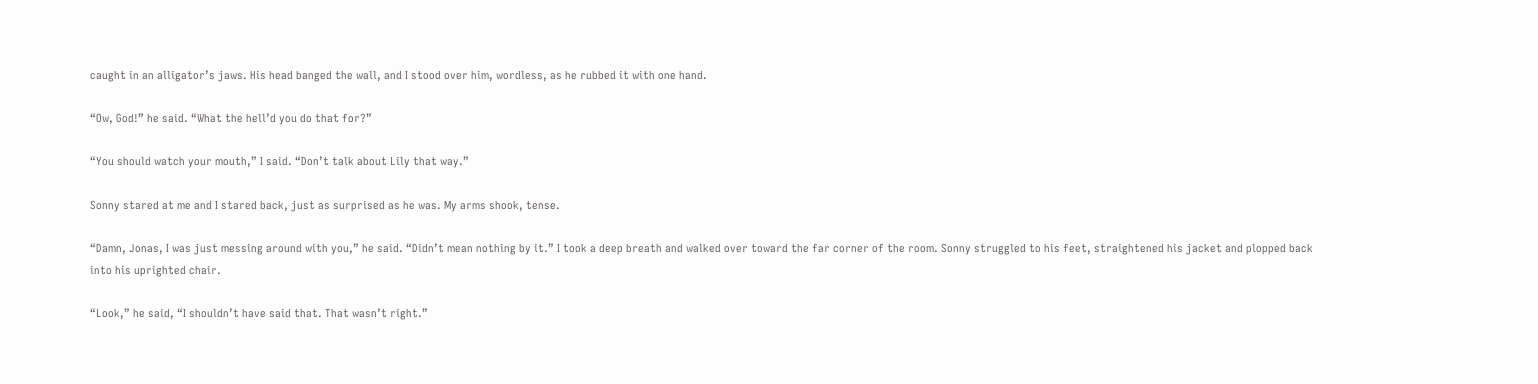caught in an alligator’s jaws. His head banged the wall, and I stood over him, wordless, as he rubbed it with one hand.

“Ow, God!” he said. “What the hell’d you do that for?”

“You should watch your mouth,” I said. “Don’t talk about Lily that way.”

Sonny stared at me and I stared back, just as surprised as he was. My arms shook, tense.

“Damn, Jonas, I was just messing around with you,” he said. “Didn’t mean nothing by it.” I took a deep breath and walked over toward the far corner of the room. Sonny struggled to his feet, straightened his jacket and plopped back into his uprighted chair.

“Look,” he said, “I shouldn’t have said that. That wasn’t right.”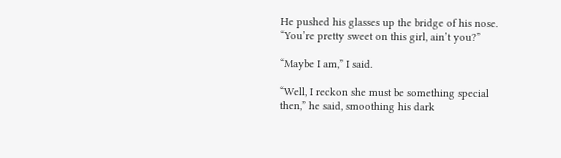He pushed his glasses up the bridge of his nose. “You’re pretty sweet on this girl, ain’t you?”

“Maybe I am,” I said.

“Well, I reckon she must be something special then,” he said, smoothing his dark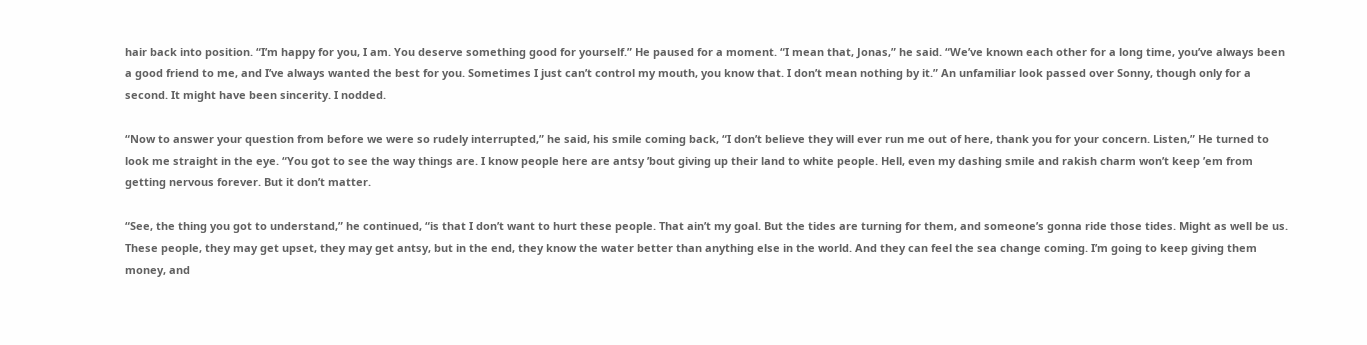hair back into position. “I’m happy for you, I am. You deserve something good for yourself.” He paused for a moment. “I mean that, Jonas,” he said. “We’ve known each other for a long time, you’ve always been a good friend to me, and I’ve always wanted the best for you. Sometimes I just can’t control my mouth, you know that. I don’t mean nothing by it.” An unfamiliar look passed over Sonny, though only for a second. It might have been sincerity. I nodded.

“Now to answer your question from before we were so rudely interrupted,” he said, his smile coming back, “I don’t believe they will ever run me out of here, thank you for your concern. Listen,” He turned to look me straight in the eye. “You got to see the way things are. I know people here are antsy ’bout giving up their land to white people. Hell, even my dashing smile and rakish charm won’t keep ’em from getting nervous forever. But it don’t matter.

“See, the thing you got to understand,” he continued, “is that I don’t want to hurt these people. That ain’t my goal. But the tides are turning for them, and someone’s gonna ride those tides. Might as well be us. These people, they may get upset, they may get antsy, but in the end, they know the water better than anything else in the world. And they can feel the sea change coming. I’m going to keep giving them money, and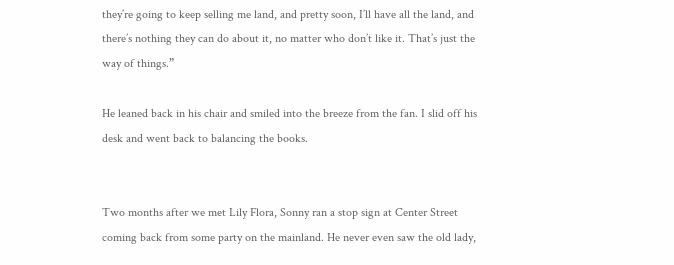they’re going to keep selling me land, and pretty soon, I’ll have all the land, and there’s nothing they can do about it, no matter who don’t like it. That’s just the way of things.”

He leaned back in his chair and smiled into the breeze from the fan. I slid off his desk and went back to balancing the books.


Two months after we met Lily Flora, Sonny ran a stop sign at Center Street coming back from some party on the mainland. He never even saw the old lady,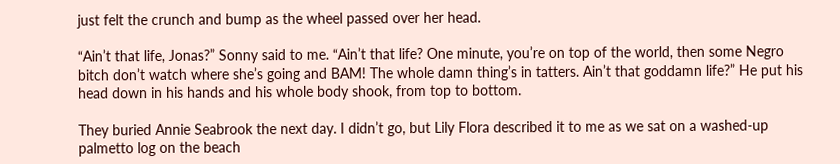just felt the crunch and bump as the wheel passed over her head.

“Ain’t that life, Jonas?” Sonny said to me. “Ain’t that life? One minute, you’re on top of the world, then some Negro bitch don’t watch where she’s going and BAM! The whole damn thing’s in tatters. Ain’t that goddamn life?” He put his head down in his hands and his whole body shook, from top to bottom.

They buried Annie Seabrook the next day. I didn’t go, but Lily Flora described it to me as we sat on a washed-up palmetto log on the beach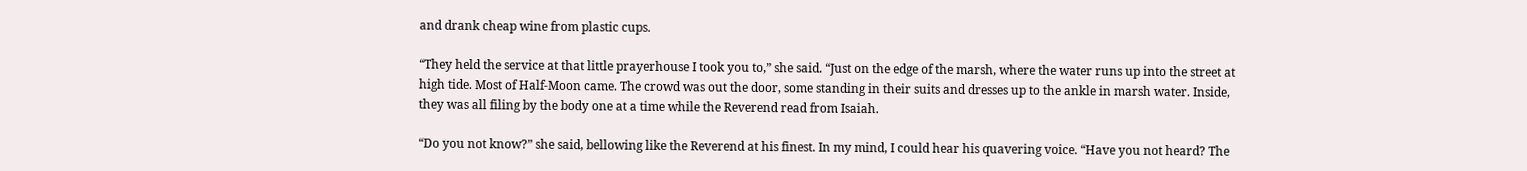and drank cheap wine from plastic cups.

“They held the service at that little prayerhouse I took you to,” she said. “Just on the edge of the marsh, where the water runs up into the street at high tide. Most of Half-Moon came. The crowd was out the door, some standing in their suits and dresses up to the ankle in marsh water. Inside, they was all filing by the body one at a time while the Reverend read from Isaiah.

“Do you not know?” she said, bellowing like the Reverend at his finest. In my mind, I could hear his quavering voice. “Have you not heard? The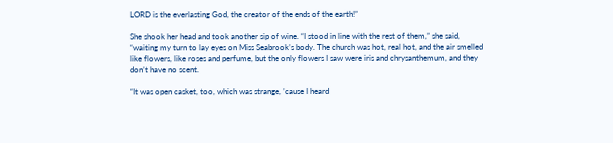LORD is the everlasting God, the creator of the ends of the earth!”

She shook her head and took another sip of wine. “I stood in line with the rest of them,” she said, “waiting my turn to lay eyes on Miss Seabrook’s body. The church was hot, real hot, and the air smelled like flowers, like roses and perfume, but the only flowers I saw were iris and chrysanthemum, and they don’t have no scent.

“It was open casket, too, which was strange, ’cause I heard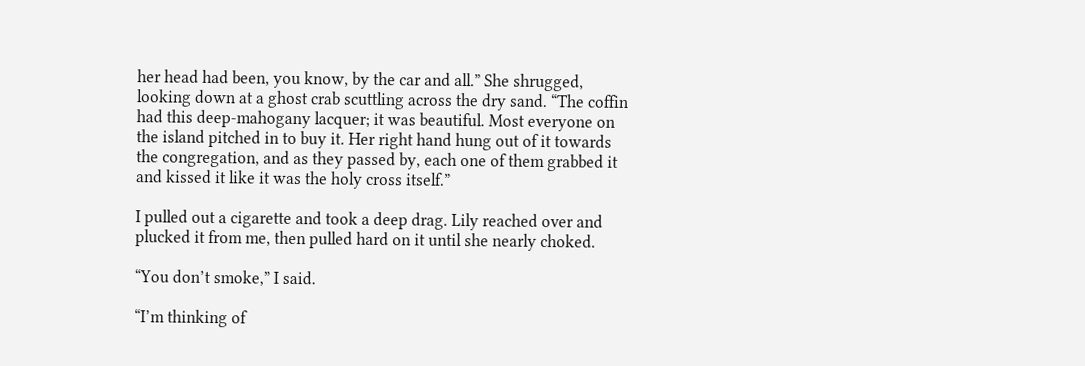her head had been, you know, by the car and all.” She shrugged, looking down at a ghost crab scuttling across the dry sand. “The coffin had this deep-mahogany lacquer; it was beautiful. Most everyone on the island pitched in to buy it. Her right hand hung out of it towards the congregation, and as they passed by, each one of them grabbed it and kissed it like it was the holy cross itself.”

I pulled out a cigarette and took a deep drag. Lily reached over and plucked it from me, then pulled hard on it until she nearly choked.

“You don’t smoke,” I said.

“I’m thinking of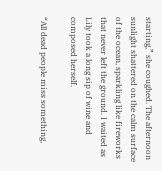starting,” she coughed. The afternoon sunlight shattered on the calm surface of the ocean, sparkling like fireworks that never left the ground. I waited as Lily took a long sip of wine and composed herself.

“All dead people miss something,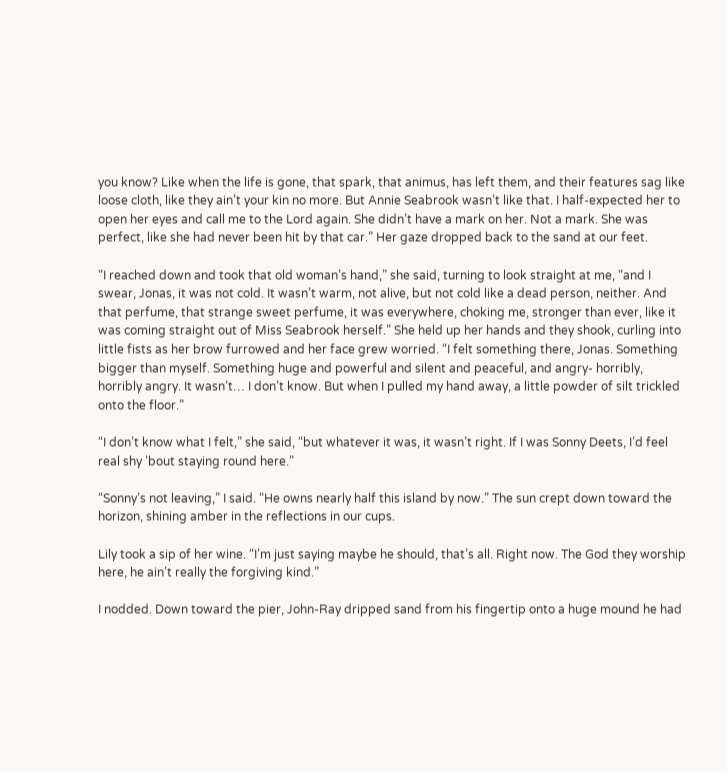you know? Like when the life is gone, that spark, that animus, has left them, and their features sag like loose cloth, like they ain’t your kin no more. But Annie Seabrook wasn’t like that. I half-expected her to open her eyes and call me to the Lord again. She didn’t have a mark on her. Not a mark. She was perfect, like she had never been hit by that car.” Her gaze dropped back to the sand at our feet.

“I reached down and took that old woman’s hand,” she said, turning to look straight at me, “and I swear, Jonas, it was not cold. It wasn’t warm, not alive, but not cold like a dead person, neither. And that perfume, that strange sweet perfume, it was everywhere, choking me, stronger than ever, like it was coming straight out of Miss Seabrook herself.” She held up her hands and they shook, curling into little fists as her brow furrowed and her face grew worried. “I felt something there, Jonas. Something bigger than myself. Something huge and powerful and silent and peaceful, and angry- horribly, horribly angry. It wasn’t… I don’t know. But when I pulled my hand away, a little powder of silt trickled onto the floor.”

“I don’t know what I felt,” she said, “but whatever it was, it wasn’t right. If I was Sonny Deets, I’d feel real shy ’bout staying round here.”

“Sonny’s not leaving,” I said. “He owns nearly half this island by now.” The sun crept down toward the horizon, shining amber in the reflections in our cups.

Lily took a sip of her wine. “I’m just saying maybe he should, that’s all. Right now. The God they worship here, he ain’t really the forgiving kind.”

I nodded. Down toward the pier, John-Ray dripped sand from his fingertip onto a huge mound he had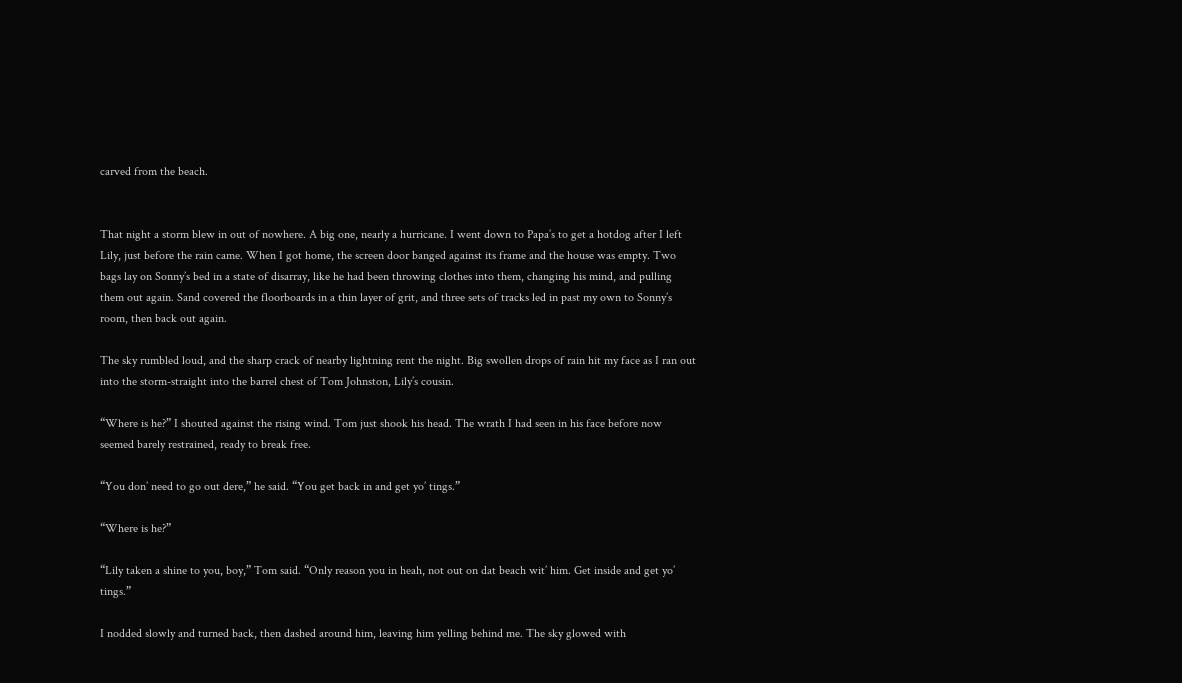carved from the beach.


That night a storm blew in out of nowhere. A big one, nearly a hurricane. I went down to Papa’s to get a hotdog after I left Lily, just before the rain came. When I got home, the screen door banged against its frame and the house was empty. Two bags lay on Sonny’s bed in a state of disarray, like he had been throwing clothes into them, changing his mind, and pulling them out again. Sand covered the floorboards in a thin layer of grit, and three sets of tracks led in past my own to Sonny’s room, then back out again.

The sky rumbled loud, and the sharp crack of nearby lightning rent the night. Big swollen drops of rain hit my face as I ran out into the storm-straight into the barrel chest of Tom Johnston, Lily’s cousin.

“Where is he?” I shouted against the rising wind. Tom just shook his head. The wrath I had seen in his face before now seemed barely restrained, ready to break free.

“You don’ need to go out dere,” he said. “You get back in and get yo’ tings.”

“Where is he?”

“Lily taken a shine to you, boy,” Tom said. “Only reason you in heah, not out on dat beach wit’ him. Get inside and get yo’ tings.”

I nodded slowly and turned back, then dashed around him, leaving him yelling behind me. The sky glowed with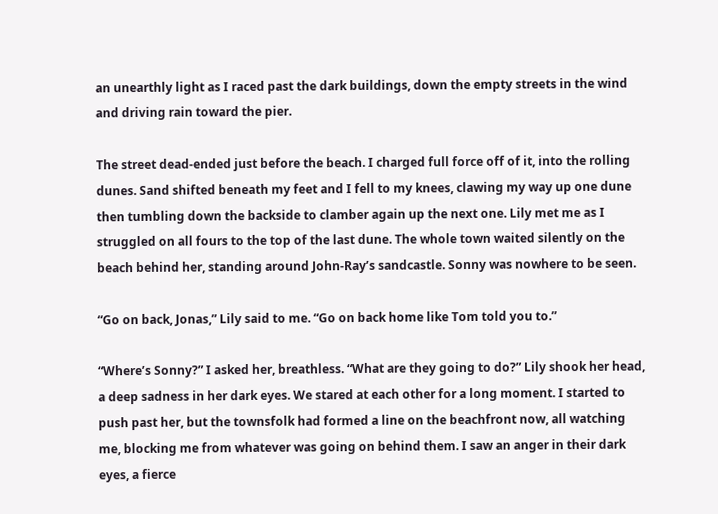an unearthly light as I raced past the dark buildings, down the empty streets in the wind and driving rain toward the pier.

The street dead-ended just before the beach. I charged full force off of it, into the rolling dunes. Sand shifted beneath my feet and I fell to my knees, clawing my way up one dune then tumbling down the backside to clamber again up the next one. Lily met me as I struggled on all fours to the top of the last dune. The whole town waited silently on the beach behind her, standing around John-Ray’s sandcastle. Sonny was nowhere to be seen.

“Go on back, Jonas,” Lily said to me. “Go on back home like Tom told you to.”

“Where’s Sonny?” I asked her, breathless. “What are they going to do?” Lily shook her head, a deep sadness in her dark eyes. We stared at each other for a long moment. I started to push past her, but the townsfolk had formed a line on the beachfront now, all watching me, blocking me from whatever was going on behind them. I saw an anger in their dark eyes, a fierce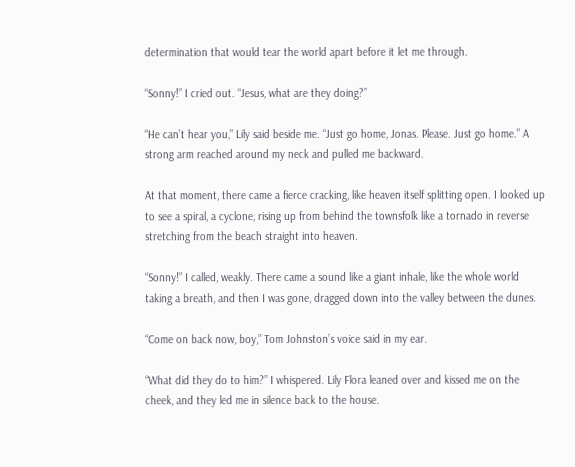determination that would tear the world apart before it let me through.

“Sonny!” I cried out. “Jesus, what are they doing?”

“He can’t hear you,” Lily said beside me. “Just go home, Jonas. Please. Just go home.” A strong arm reached around my neck and pulled me backward.

At that moment, there came a fierce cracking, like heaven itself splitting open. I looked up to see a spiral, a cyclone, rising up from behind the townsfolk like a tornado in reverse stretching from the beach straight into heaven.

“Sonny!” I called, weakly. There came a sound like a giant inhale, like the whole world taking a breath, and then I was gone, dragged down into the valley between the dunes.

“Come on back now, boy,” Tom Johnston’s voice said in my ear.

“What did they do to him?” I whispered. Lily Flora leaned over and kissed me on the cheek, and they led me in silence back to the house.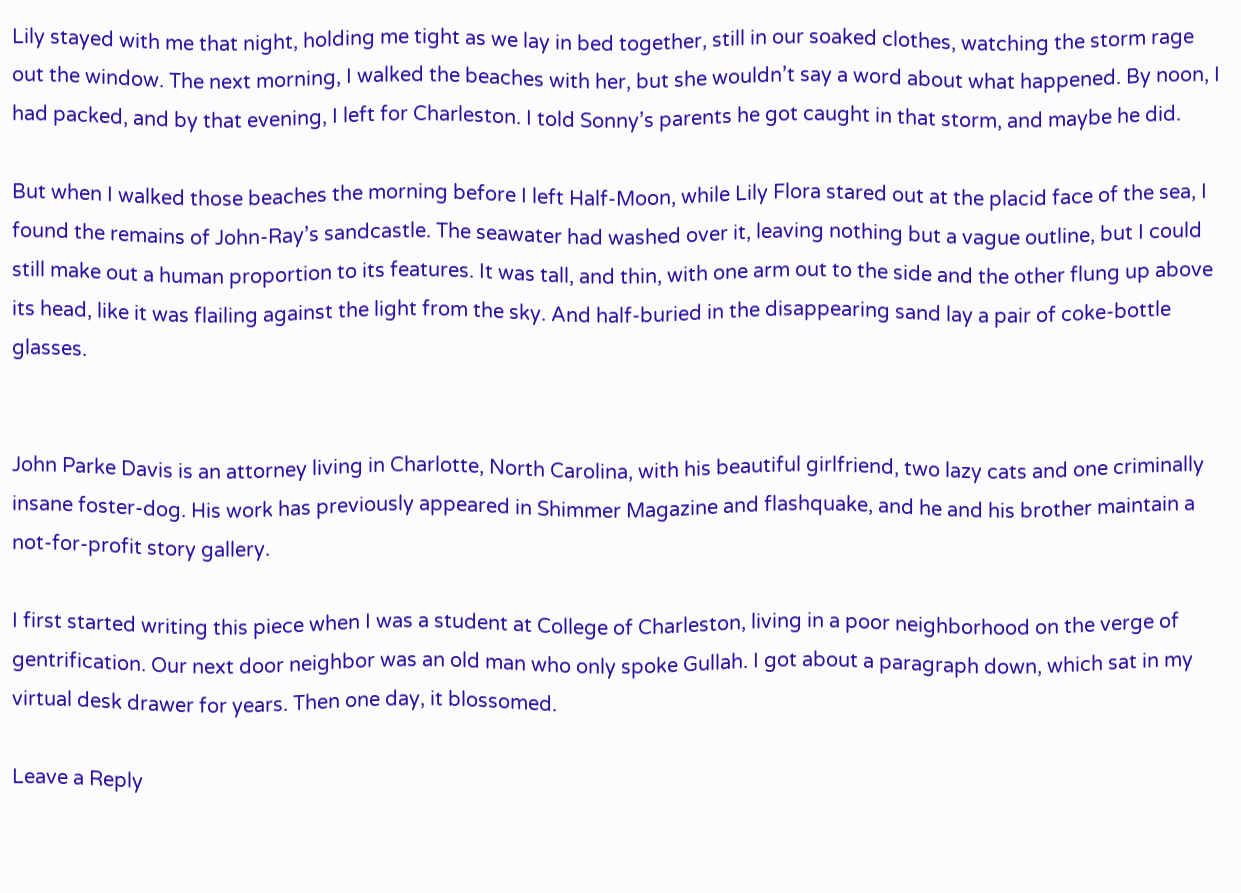Lily stayed with me that night, holding me tight as we lay in bed together, still in our soaked clothes, watching the storm rage out the window. The next morning, I walked the beaches with her, but she wouldn’t say a word about what happened. By noon, I had packed, and by that evening, I left for Charleston. I told Sonny’s parents he got caught in that storm, and maybe he did.

But when I walked those beaches the morning before I left Half-Moon, while Lily Flora stared out at the placid face of the sea, I found the remains of John-Ray’s sandcastle. The seawater had washed over it, leaving nothing but a vague outline, but I could still make out a human proportion to its features. It was tall, and thin, with one arm out to the side and the other flung up above its head, like it was flailing against the light from the sky. And half-buried in the disappearing sand lay a pair of coke-bottle glasses.


John Parke Davis is an attorney living in Charlotte, North Carolina, with his beautiful girlfriend, two lazy cats and one criminally insane foster-dog. His work has previously appeared in Shimmer Magazine and flashquake, and he and his brother maintain a not-for-profit story gallery.

I first started writing this piece when I was a student at College of Charleston, living in a poor neighborhood on the verge of gentrification. Our next door neighbor was an old man who only spoke Gullah. I got about a paragraph down, which sat in my virtual desk drawer for years. Then one day, it blossomed.

Leave a Reply